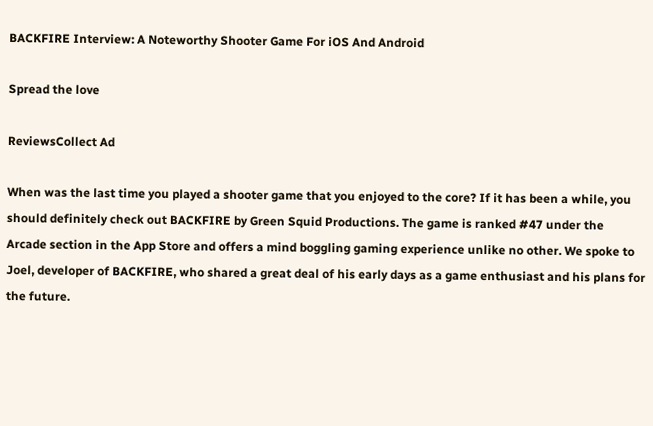BACKFIRE Interview: A Noteworthy Shooter Game For iOS And Android

Spread the love

ReviewsCollect Ad

When was the last time you played a shooter game that you enjoyed to the core? If it has been a while, you should definitely check out BACKFIRE by Green Squid Productions. The game is ranked #47 under the Arcade section in the App Store and offers a mind boggling gaming experience unlike no other. We spoke to Joel, developer of BACKFIRE, who shared a great deal of his early days as a game enthusiast and his plans for the future.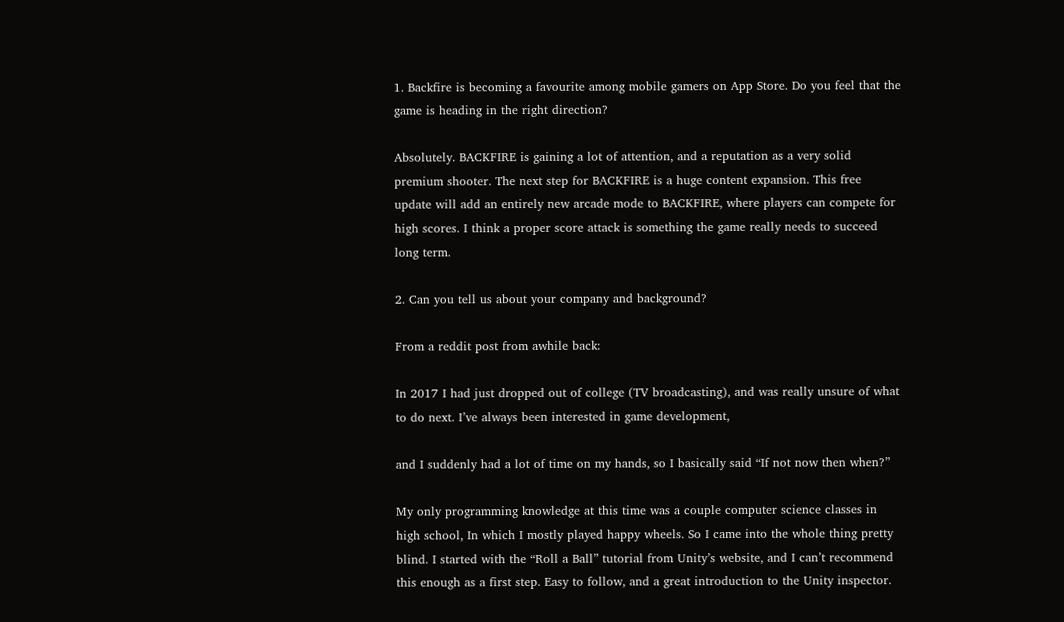1. Backfire is becoming a favourite among mobile gamers on App Store. Do you feel that the game is heading in the right direction?

Absolutely. BACKFIRE is gaining a lot of attention, and a reputation as a very solid premium shooter. The next step for BACKFIRE is a huge content expansion. This free update will add an entirely new arcade mode to BACKFIRE, where players can compete for high scores. I think a proper score attack is something the game really needs to succeed long term.

2. Can you tell us about your company and background?

From a reddit post from awhile back:

In 2017 I had just dropped out of college (TV broadcasting), and was really unsure of what to do next. I’ve always been interested in game development,

and I suddenly had a lot of time on my hands, so I basically said “If not now then when?”

My only programming knowledge at this time was a couple computer science classes in high school, In which I mostly played happy wheels. So I came into the whole thing pretty blind. I started with the “Roll a Ball” tutorial from Unity’s website, and I can’t recommend this enough as a first step. Easy to follow, and a great introduction to the Unity inspector.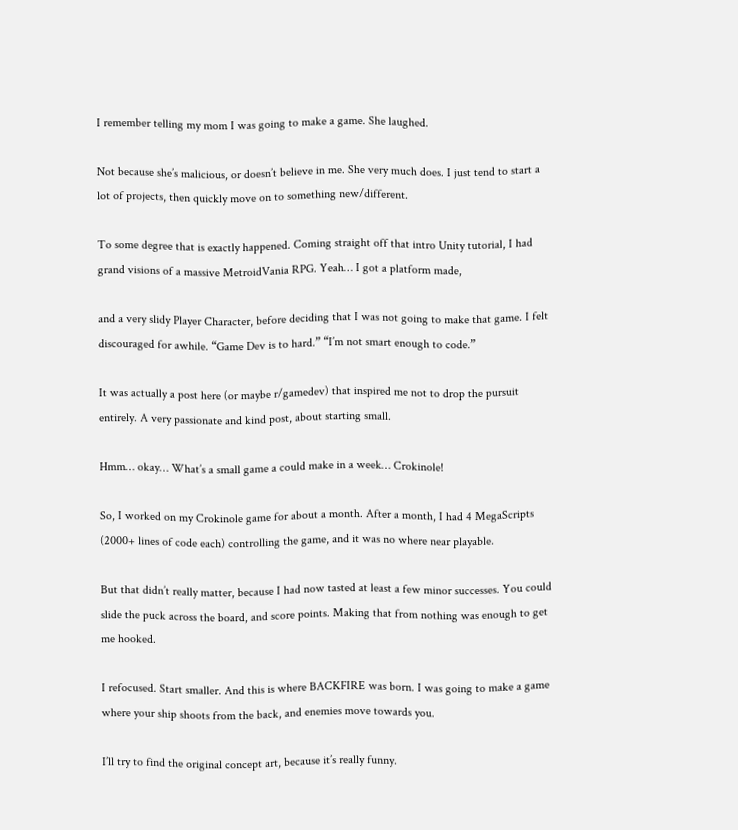I remember telling my mom I was going to make a game. She laughed.

Not because she’s malicious, or doesn’t believe in me. She very much does. I just tend to start a lot of projects, then quickly move on to something new/different.

To some degree that is exactly happened. Coming straight off that intro Unity tutorial, I had grand visions of a massive MetroidVania RPG. Yeah… I got a platform made,

and a very slidy Player Character, before deciding that I was not going to make that game. I felt discouraged for awhile. “Game Dev is to hard.” “I’m not smart enough to code.”

It was actually a post here (or maybe r/gamedev) that inspired me not to drop the pursuit entirely. A very passionate and kind post, about starting small.

Hmm… okay… What’s a small game a could make in a week… Crokinole!

So, I worked on my Crokinole game for about a month. After a month, I had 4 MegaScripts (2000+ lines of code each) controlling the game, and it was no where near playable.

But that didn’t really matter, because I had now tasted at least a few minor successes. You could slide the puck across the board, and score points. Making that from nothing was enough to get me hooked.

I refocused. Start smaller. And this is where BACKFIRE was born. I was going to make a game where your ship shoots from the back, and enemies move towards you.

I’ll try to find the original concept art, because it’s really funny.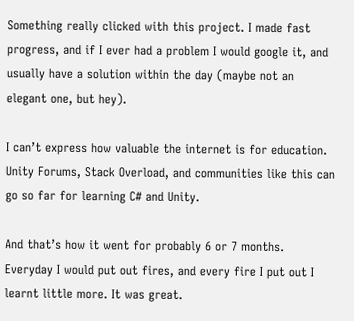Something really clicked with this project. I made fast progress, and if I ever had a problem I would google it, and usually have a solution within the day (maybe not an elegant one, but hey).

I can’t express how valuable the internet is for education. Unity Forums, Stack Overload, and communities like this can go so far for learning C# and Unity.

And that’s how it went for probably 6 or 7 months. Everyday I would put out fires, and every fire I put out I learnt little more. It was great.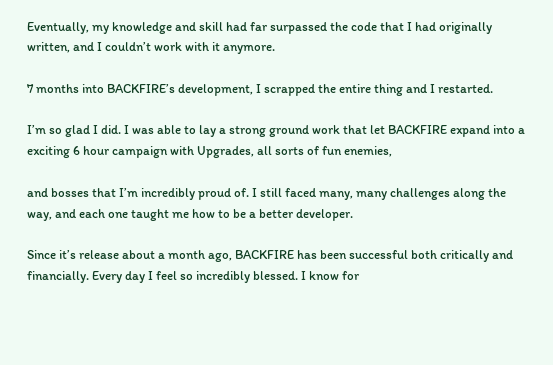Eventually, my knowledge and skill had far surpassed the code that I had originally written, and I couldn’t work with it anymore.

7 months into BACKFIRE’s development, I scrapped the entire thing and I restarted.

I’m so glad I did. I was able to lay a strong ground work that let BACKFIRE expand into a exciting 6 hour campaign with Upgrades, all sorts of fun enemies,

and bosses that I’m incredibly proud of. I still faced many, many challenges along the way, and each one taught me how to be a better developer.

Since it’s release about a month ago, BACKFIRE has been successful both critically and financially. Every day I feel so incredibly blessed. I know for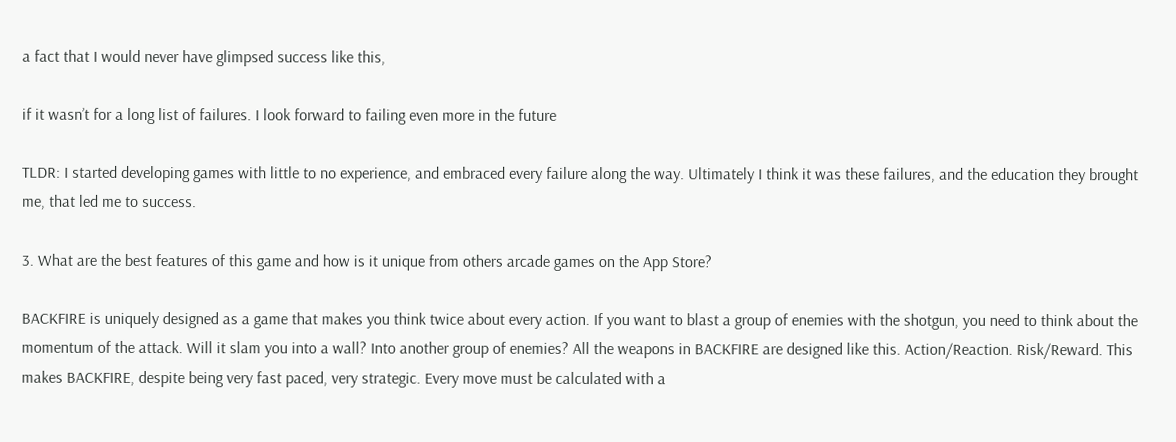a fact that I would never have glimpsed success like this,

if it wasn’t for a long list of failures. I look forward to failing even more in the future

TLDR: I started developing games with little to no experience, and embraced every failure along the way. Ultimately I think it was these failures, and the education they brought me, that led me to success.

3. What are the best features of this game and how is it unique from others arcade games on the App Store?

BACKFIRE is uniquely designed as a game that makes you think twice about every action. If you want to blast a group of enemies with the shotgun, you need to think about the momentum of the attack. Will it slam you into a wall? Into another group of enemies? All the weapons in BACKFIRE are designed like this. Action/Reaction. Risk/Reward. This makes BACKFIRE, despite being very fast paced, very strategic. Every move must be calculated with a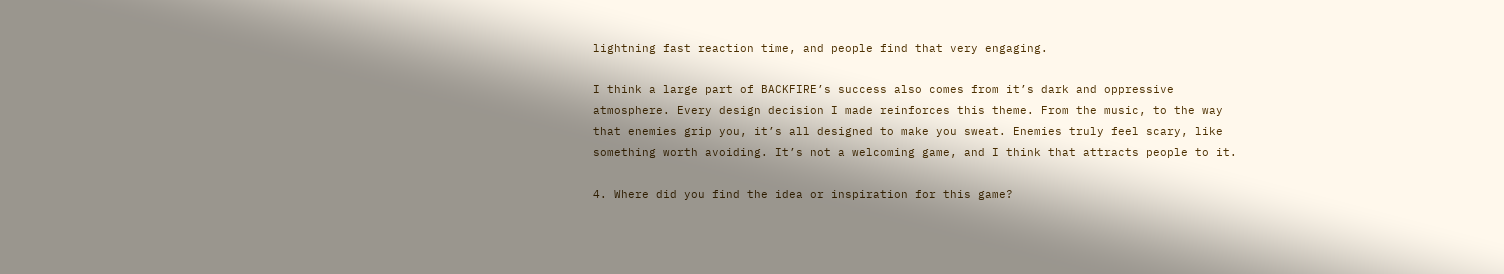lightning fast reaction time, and people find that very engaging.

I think a large part of BACKFIRE’s success also comes from it’s dark and oppressive atmosphere. Every design decision I made reinforces this theme. From the music, to the way that enemies grip you, it’s all designed to make you sweat. Enemies truly feel scary, like something worth avoiding. It’s not a welcoming game, and I think that attracts people to it.

4. Where did you find the idea or inspiration for this game?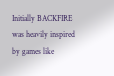Initially BACKFIRE was heavily inspired by games like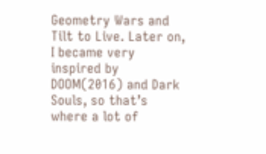Geometry Wars and Tilt to Live. Later on, I became very inspired by DOOM(2016) and Dark Souls, so that’s where a lot of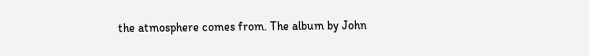the atmosphere comes from. The album by John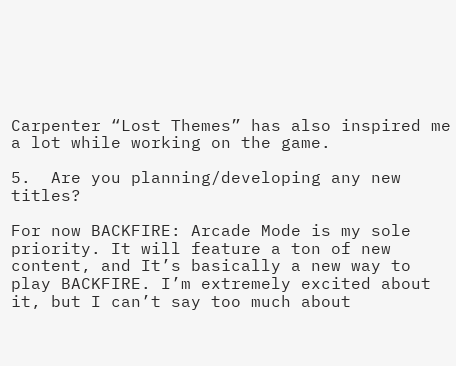Carpenter “Lost Themes” has also inspired me a lot while working on the game.

5.  Are you planning/developing any new titles?

For now BACKFIRE: Arcade Mode is my sole priority. It will feature a ton of new content, and It’s basically a new way to play BACKFIRE. I’m extremely excited about it, but I can’t say too much about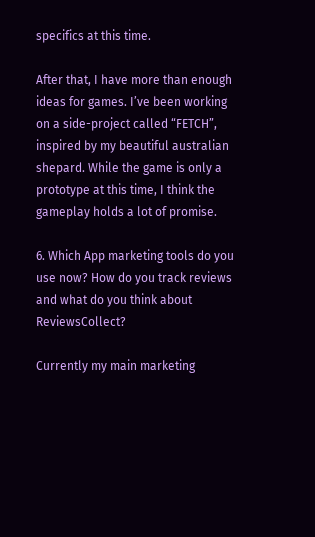specifics at this time.

After that, I have more than enough ideas for games. I’ve been working on a side-project called “FETCH”, inspired by my beautiful australian shepard. While the game is only a prototype at this time, I think the gameplay holds a lot of promise.

6. Which App marketing tools do you use now? How do you track reviews and what do you think about ReviewsCollect?

Currently my main marketing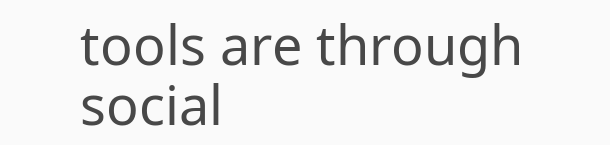tools are through social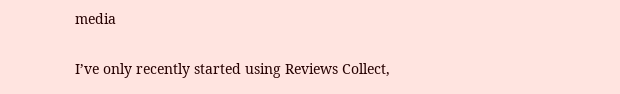media

I’ve only recently started using Reviews Collect,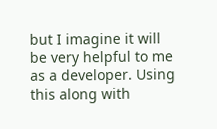but I imagine it will be very helpful to me as a developer. Using this along with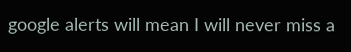google alerts will mean I will never miss a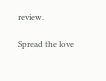review.

Spread the love